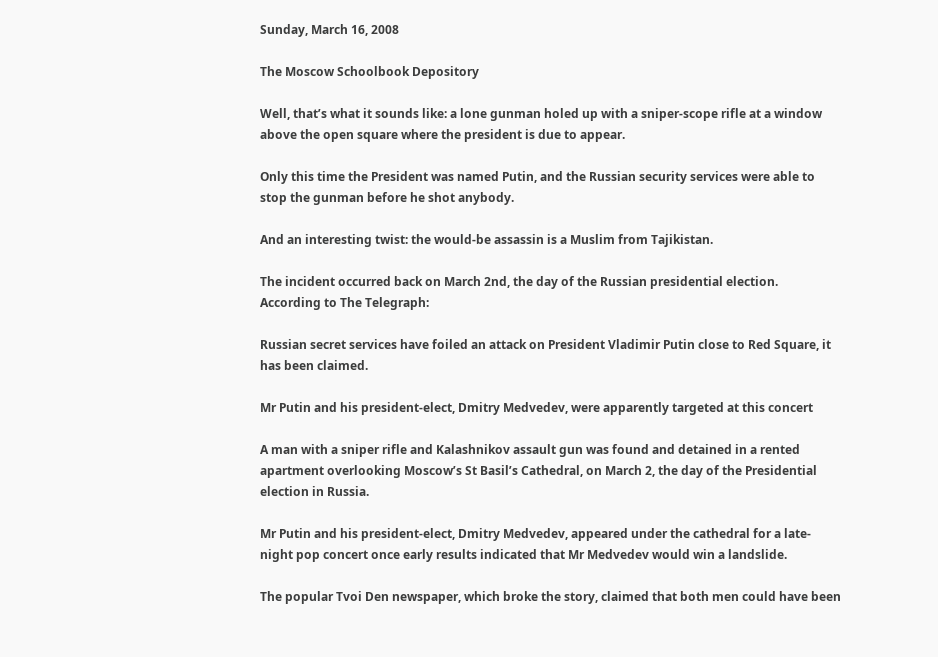Sunday, March 16, 2008

The Moscow Schoolbook Depository

Well, that’s what it sounds like: a lone gunman holed up with a sniper-scope rifle at a window above the open square where the president is due to appear.

Only this time the President was named Putin, and the Russian security services were able to stop the gunman before he shot anybody.

And an interesting twist: the would-be assassin is a Muslim from Tajikistan.

The incident occurred back on March 2nd, the day of the Russian presidential election. According to The Telegraph:

Russian secret services have foiled an attack on President Vladimir Putin close to Red Square, it has been claimed.

Mr Putin and his president-elect, Dmitry Medvedev, were apparently targeted at this concert

A man with a sniper rifle and Kalashnikov assault gun was found and detained in a rented apartment overlooking Moscow’s St Basil’s Cathedral, on March 2, the day of the Presidential election in Russia.

Mr Putin and his president-elect, Dmitry Medvedev, appeared under the cathedral for a late-night pop concert once early results indicated that Mr Medvedev would win a landslide.

The popular Tvoi Den newspaper, which broke the story, claimed that both men could have been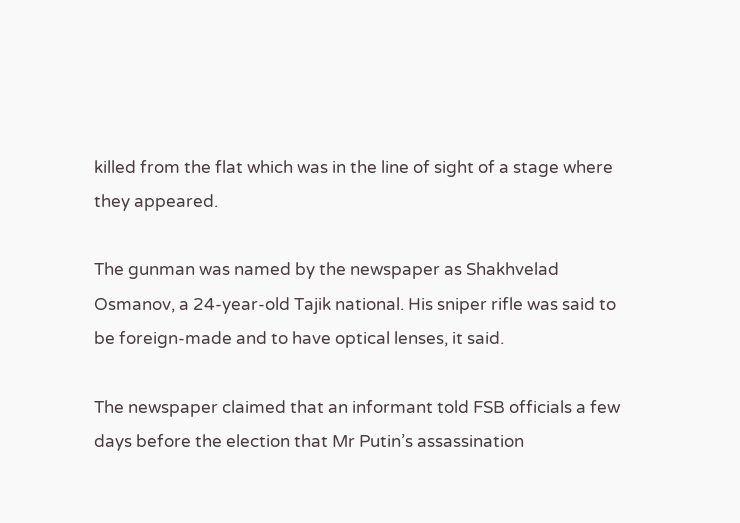killed from the flat which was in the line of sight of a stage where they appeared.

The gunman was named by the newspaper as Shakhvelad Osmanov, a 24-year-old Tajik national. His sniper rifle was said to be foreign-made and to have optical lenses, it said.

The newspaper claimed that an informant told FSB officials a few days before the election that Mr Putin’s assassination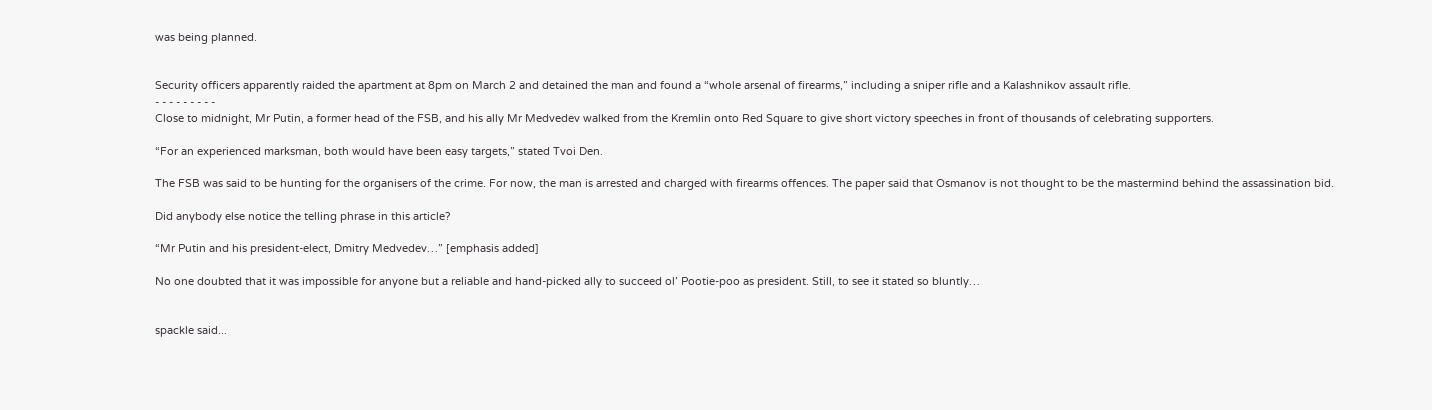was being planned.


Security officers apparently raided the apartment at 8pm on March 2 and detained the man and found a “whole arsenal of firearms,” including a sniper rifle and a Kalashnikov assault rifle.
- - - - - - - - -
Close to midnight, Mr Putin, a former head of the FSB, and his ally Mr Medvedev walked from the Kremlin onto Red Square to give short victory speeches in front of thousands of celebrating supporters.

“For an experienced marksman, both would have been easy targets,” stated Tvoi Den.

The FSB was said to be hunting for the organisers of the crime. For now, the man is arrested and charged with firearms offences. The paper said that Osmanov is not thought to be the mastermind behind the assassination bid.

Did anybody else notice the telling phrase in this article?

“Mr Putin and his president-elect, Dmitry Medvedev…” [emphasis added]

No one doubted that it was impossible for anyone but a reliable and hand-picked ally to succeed ol’ Pootie-poo as president. Still, to see it stated so bluntly…


spackle said...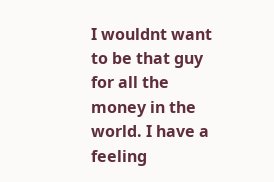I wouldnt want to be that guy for all the money in the world. I have a feeling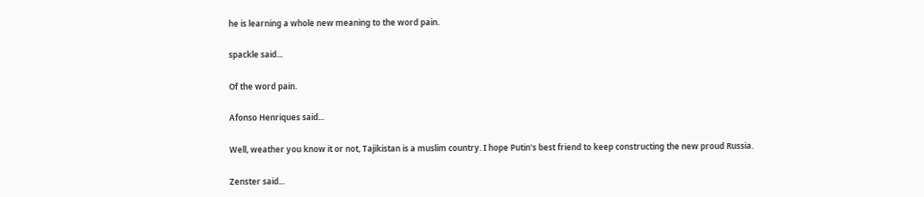he is learning a whole new meaning to the word pain.

spackle said...

Of the word pain.

Afonso Henriques said...

Well, weather you know it or not, Tajikistan is a muslim country. I hope Putin's best friend to keep constructing the new proud Russia.

Zenster said...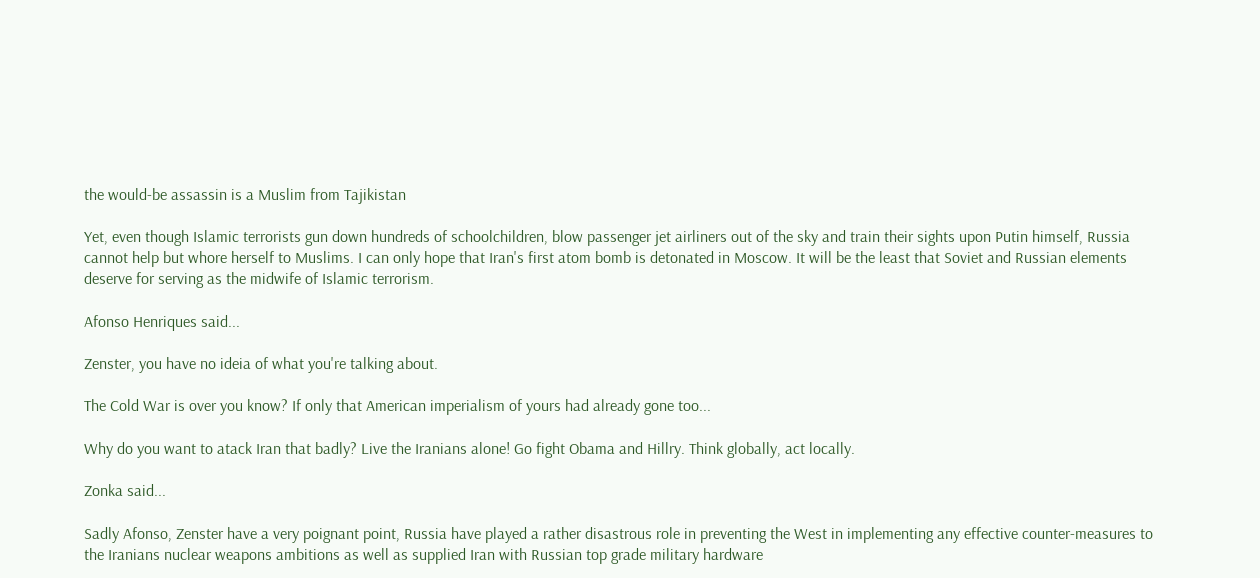the would-be assassin is a Muslim from Tajikistan

Yet, even though Islamic terrorists gun down hundreds of schoolchildren, blow passenger jet airliners out of the sky and train their sights upon Putin himself, Russia cannot help but whore herself to Muslims. I can only hope that Iran's first atom bomb is detonated in Moscow. It will be the least that Soviet and Russian elements deserve for serving as the midwife of Islamic terrorism.

Afonso Henriques said...

Zenster, you have no ideia of what you're talking about.

The Cold War is over you know? If only that American imperialism of yours had already gone too...

Why do you want to atack Iran that badly? Live the Iranians alone! Go fight Obama and Hillry. Think globally, act locally.

Zonka said...

Sadly Afonso, Zenster have a very poignant point, Russia have played a rather disastrous role in preventing the West in implementing any effective counter-measures to the Iranians nuclear weapons ambitions as well as supplied Iran with Russian top grade military hardware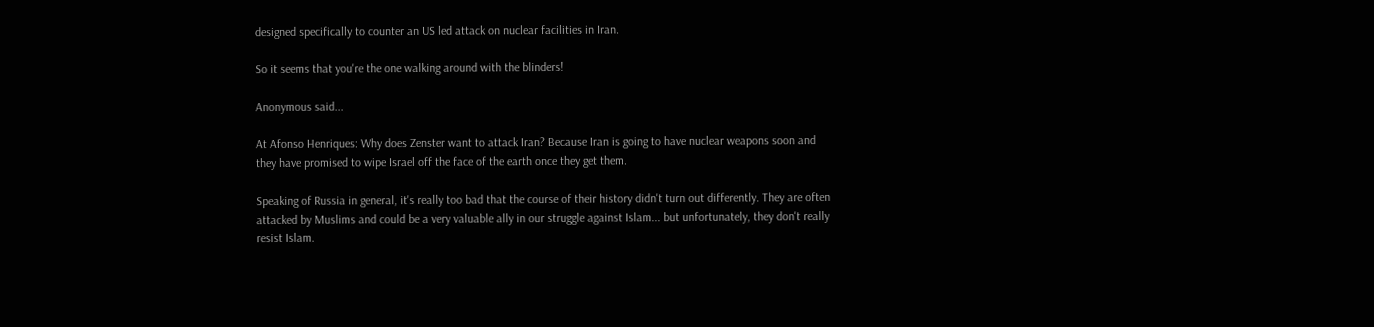designed specifically to counter an US led attack on nuclear facilities in Iran.

So it seems that you're the one walking around with the blinders!

Anonymous said...

At Afonso Henriques: Why does Zenster want to attack Iran? Because Iran is going to have nuclear weapons soon and they have promised to wipe Israel off the face of the earth once they get them.

Speaking of Russia in general, it's really too bad that the course of their history didn't turn out differently. They are often attacked by Muslims and could be a very valuable ally in our struggle against Islam... but unfortunately, they don't really resist Islam.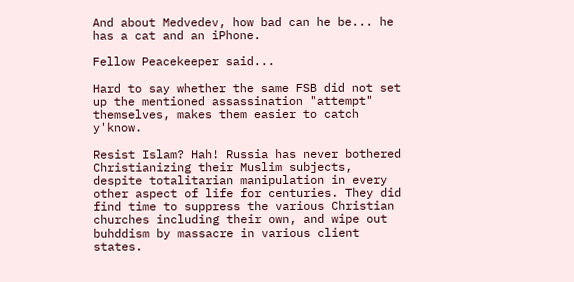And about Medvedev, how bad can he be... he has a cat and an iPhone.

Fellow Peacekeeper said...

Hard to say whether the same FSB did not set up the mentioned assassination "attempt" themselves, makes them easier to catch y'know.

Resist Islam? Hah! Russia has never bothered Christianizing their Muslim subjects, despite totalitarian manipulation in every other aspect of life for centuries. They did find time to suppress the various Christian churches including their own, and wipe out buhddism by massacre in various client states.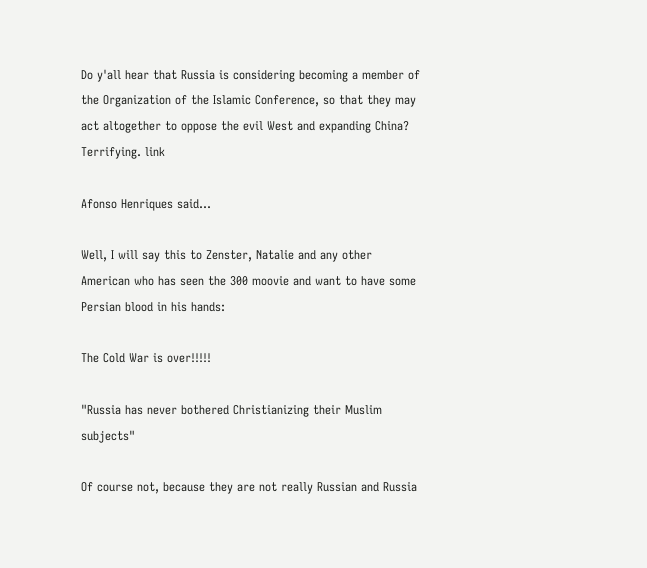Do y'all hear that Russia is considering becoming a member of the Organization of the Islamic Conference, so that they may act altogether to oppose the evil West and expanding China? Terrifying. link

Afonso Henriques said...

Well, I will say this to Zenster, Natalie and any other American who has seen the 300 moovie and want to have some Persian blood in his hands:

The Cold War is over!!!!!

"Russia has never bothered Christianizing their Muslim subjects"

Of course not, because they are not really Russian and Russia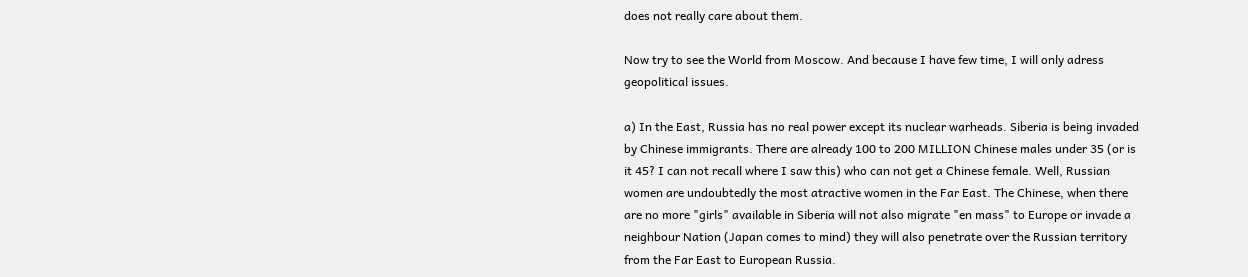does not really care about them.

Now try to see the World from Moscow. And because I have few time, I will only adress geopolitical issues.

a) In the East, Russia has no real power except its nuclear warheads. Siberia is being invaded by Chinese immigrants. There are already 100 to 200 MILLION Chinese males under 35 (or is it 45? I can not recall where I saw this) who can not get a Chinese female. Well, Russian women are undoubtedly the most atractive women in the Far East. The Chinese, when there are no more "girls" available in Siberia will not also migrate "en mass" to Europe or invade a neighbour Nation (Japan comes to mind) they will also penetrate over the Russian territory from the Far East to European Russia.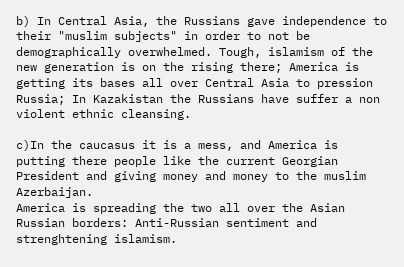b) In Central Asia, the Russians gave independence to their "muslim subjects" in order to not be demographically overwhelmed. Tough, islamism of the new generation is on the rising there; America is getting its bases all over Central Asia to pression Russia; In Kazakistan the Russians have suffer a non violent ethnic cleansing.

c)In the caucasus it is a mess, and America is putting there people like the current Georgian President and giving money and money to the muslim Azerbaijan.
America is spreading the two all over the Asian Russian borders: Anti-Russian sentiment and strenghtening islamism.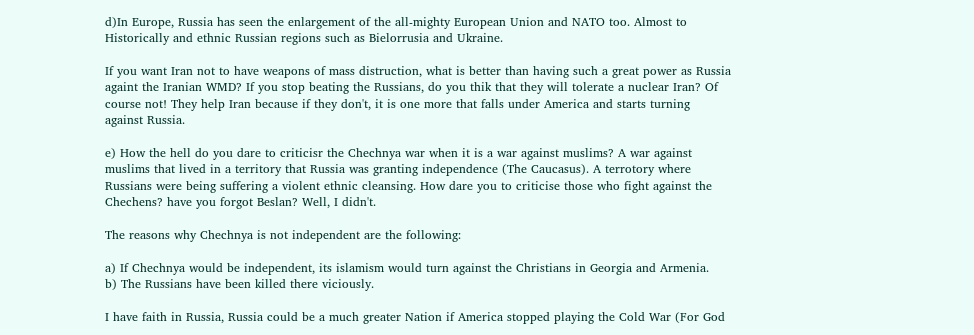d)In Europe, Russia has seen the enlargement of the all-mighty European Union and NATO too. Almost to Historically and ethnic Russian regions such as Bielorrusia and Ukraine.

If you want Iran not to have weapons of mass distruction, what is better than having such a great power as Russia againt the Iranian WMD? If you stop beating the Russians, do you thik that they will tolerate a nuclear Iran? Of course not! They help Iran because if they don't, it is one more that falls under America and starts turning against Russia.

e) How the hell do you dare to criticisr the Chechnya war when it is a war against muslims? A war against muslims that lived in a territory that Russia was granting independence (The Caucasus). A terrotory where Russians were being suffering a violent ethnic cleansing. How dare you to criticise those who fight against the Chechens? have you forgot Beslan? Well, I didn't.

The reasons why Chechnya is not independent are the following:

a) If Chechnya would be independent, its islamism would turn against the Christians in Georgia and Armenia.
b) The Russians have been killed there viciously.

I have faith in Russia, Russia could be a much greater Nation if America stopped playing the Cold War (For God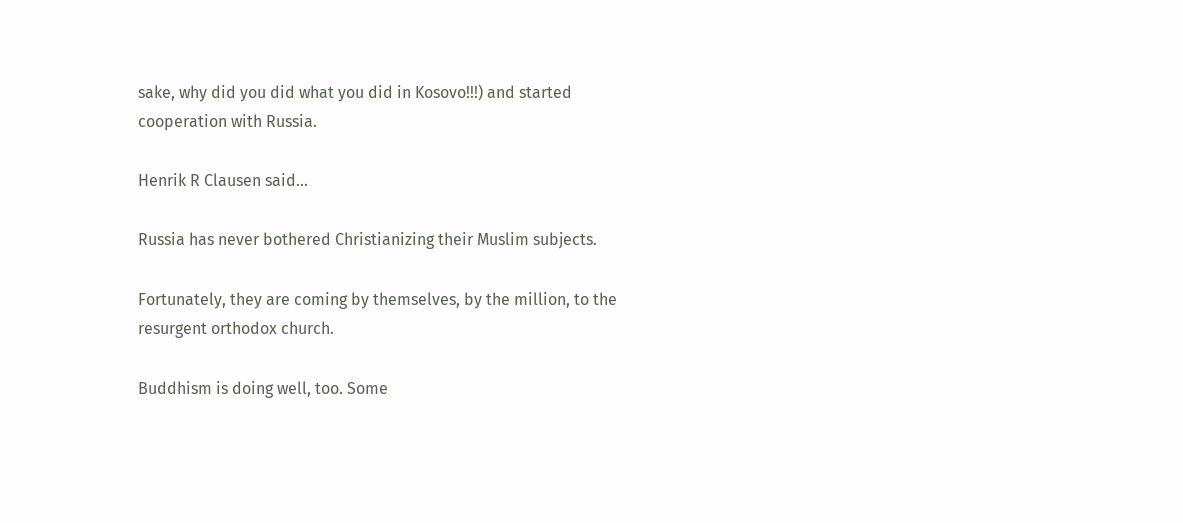sake, why did you did what you did in Kosovo!!!) and started cooperation with Russia.

Henrik R Clausen said...

Russia has never bothered Christianizing their Muslim subjects.

Fortunately, they are coming by themselves, by the million, to the resurgent orthodox church.

Buddhism is doing well, too. Some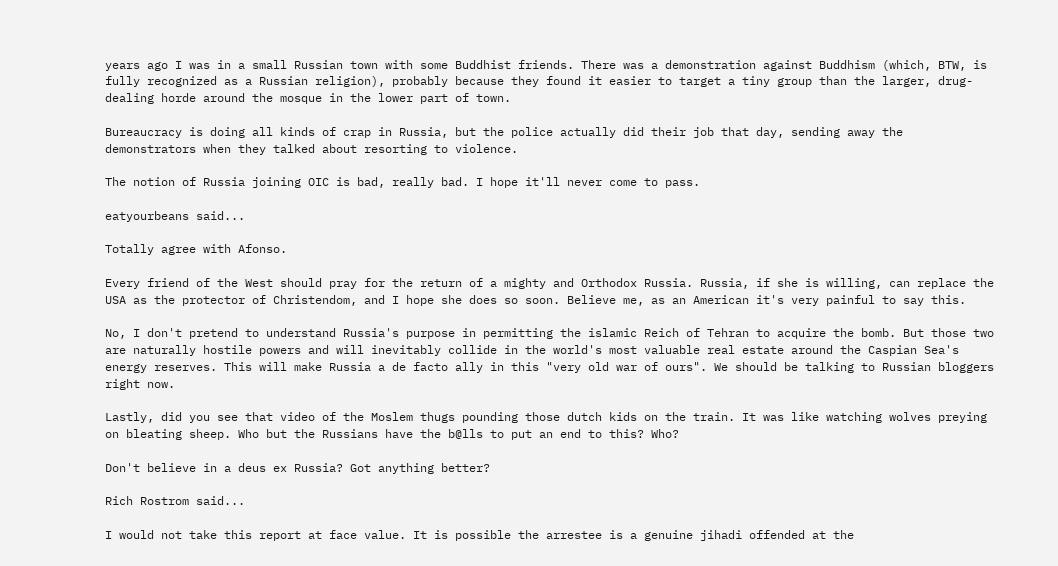years ago I was in a small Russian town with some Buddhist friends. There was a demonstration against Buddhism (which, BTW, is fully recognized as a Russian religion), probably because they found it easier to target a tiny group than the larger, drug-dealing horde around the mosque in the lower part of town.

Bureaucracy is doing all kinds of crap in Russia, but the police actually did their job that day, sending away the demonstrators when they talked about resorting to violence.

The notion of Russia joining OIC is bad, really bad. I hope it'll never come to pass.

eatyourbeans said...

Totally agree with Afonso.

Every friend of the West should pray for the return of a mighty and Orthodox Russia. Russia, if she is willing, can replace the USA as the protector of Christendom, and I hope she does so soon. Believe me, as an American it's very painful to say this.

No, I don't pretend to understand Russia's purpose in permitting the islamic Reich of Tehran to acquire the bomb. But those two are naturally hostile powers and will inevitably collide in the world's most valuable real estate around the Caspian Sea's energy reserves. This will make Russia a de facto ally in this "very old war of ours". We should be talking to Russian bloggers right now.

Lastly, did you see that video of the Moslem thugs pounding those dutch kids on the train. It was like watching wolves preying on bleating sheep. Who but the Russians have the b@lls to put an end to this? Who?

Don't believe in a deus ex Russia? Got anything better?

Rich Rostrom said...

I would not take this report at face value. It is possible the arrestee is a genuine jihadi offended at the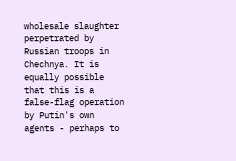wholesale slaughter perpetrated by Russian troops in Chechnya. It is equally possible that this is a false-flag operation by Putin's own agents - perhaps to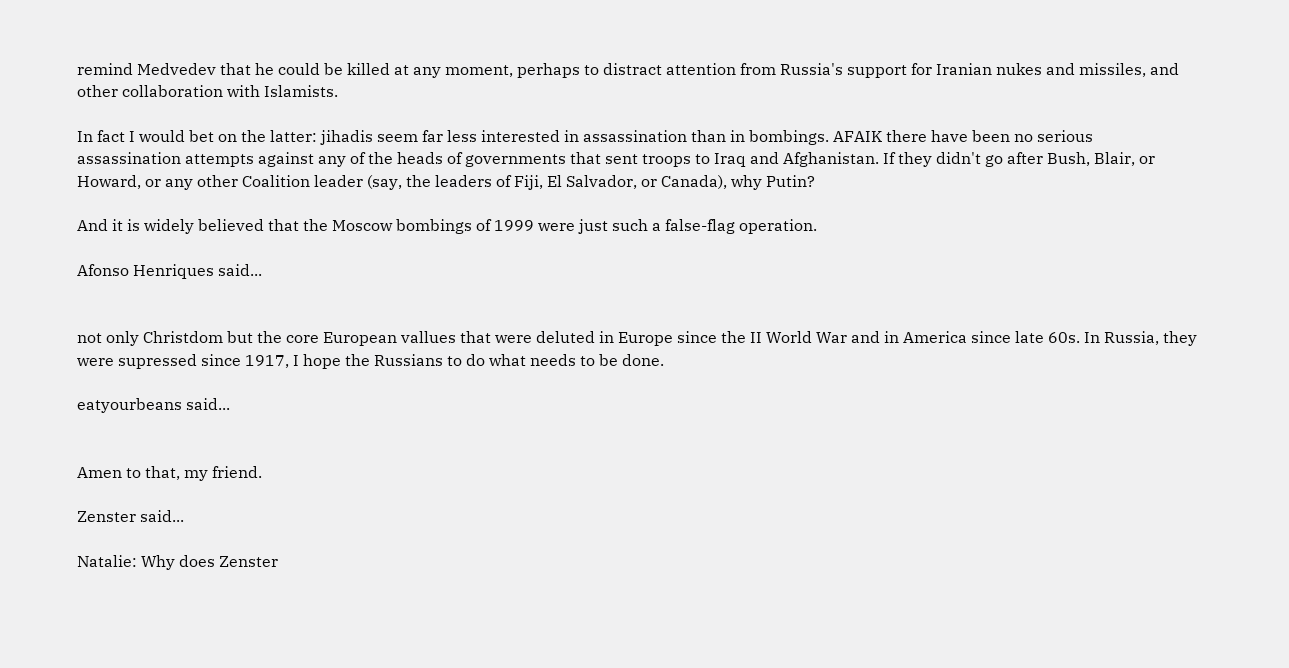remind Medvedev that he could be killed at any moment, perhaps to distract attention from Russia's support for Iranian nukes and missiles, and other collaboration with Islamists.

In fact I would bet on the latter: jihadis seem far less interested in assassination than in bombings. AFAIK there have been no serious assassination attempts against any of the heads of governments that sent troops to Iraq and Afghanistan. If they didn't go after Bush, Blair, or Howard, or any other Coalition leader (say, the leaders of Fiji, El Salvador, or Canada), why Putin?

And it is widely believed that the Moscow bombings of 1999 were just such a false-flag operation.

Afonso Henriques said...


not only Christdom but the core European vallues that were deluted in Europe since the II World War and in America since late 60s. In Russia, they were supressed since 1917, I hope the Russians to do what needs to be done.

eatyourbeans said...


Amen to that, my friend.

Zenster said...

Natalie: Why does Zenster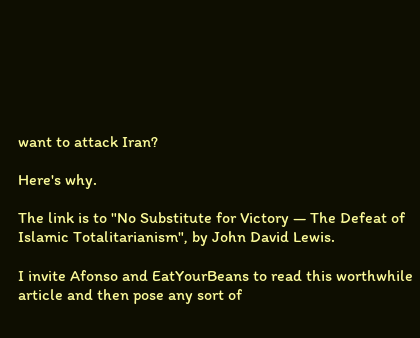want to attack Iran?

Here's why.

The link is to "No Substitute for Victory — The Defeat of Islamic Totalitarianism", by John David Lewis.

I invite Afonso and EatYourBeans to read this worthwhile article and then pose any sort of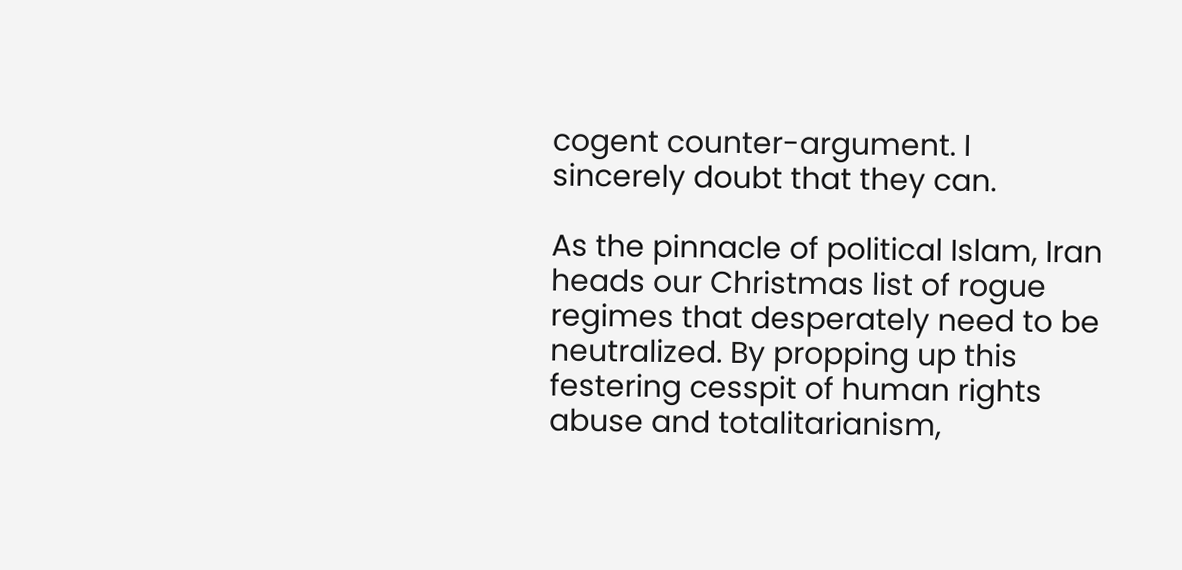cogent counter-argument. I sincerely doubt that they can.

As the pinnacle of political Islam, Iran heads our Christmas list of rogue regimes that desperately need to be neutralized. By propping up this festering cesspit of human rights abuse and totalitarianism,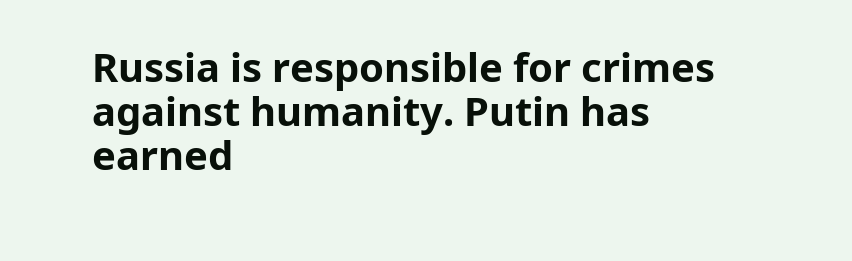Russia is responsible for crimes against humanity. Putin has earned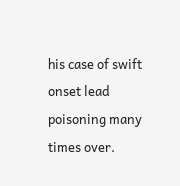his case of swift onset lead poisoning many times over.